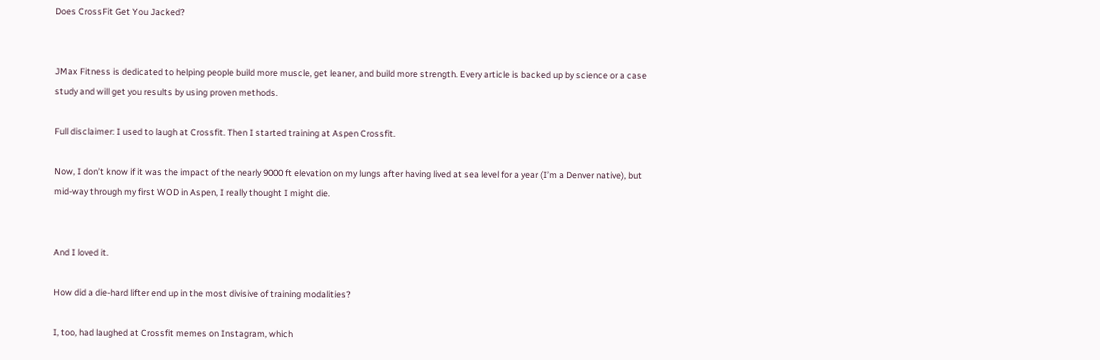Does CrossFit Get You Jacked?


JMax Fitness is dedicated to helping people build more muscle, get leaner, and build more strength. Every article is backed up by science or a case study and will get you results by using proven methods.

Full disclaimer: I used to laugh at Crossfit. Then I started training at Aspen Crossfit.

Now, I don’t know if it was the impact of the nearly 9000 ft elevation on my lungs after having lived at sea level for a year (I’m a Denver native), but mid-way through my first WOD in Aspen, I really thought I might die.


And I loved it.

How did a die-hard lifter end up in the most divisive of training modalities?

I, too, had laughed at Crossfit memes on Instagram, which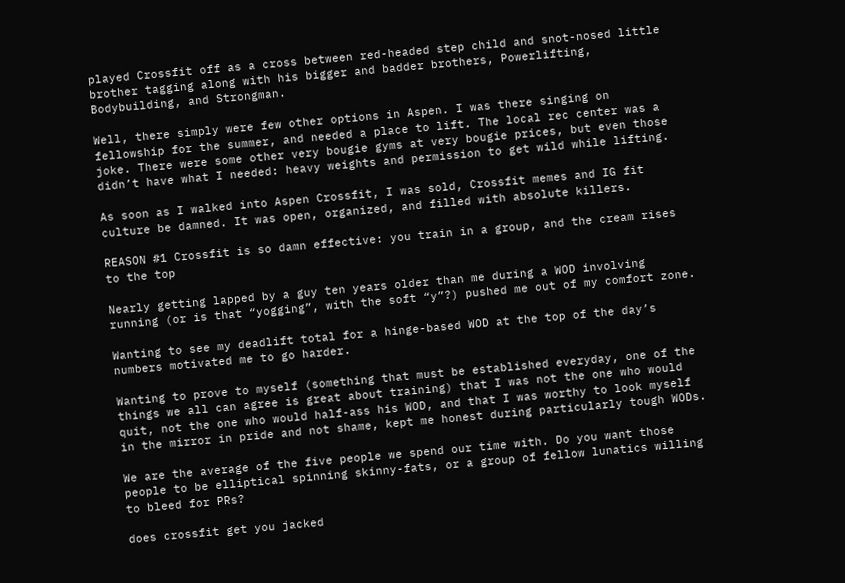played Crossfit off as a cross between red-headed step child and snot-nosed little brother tagging along with his bigger and badder brothers, Powerlifting, Bodybuilding, and Strongman.

Well, there simply were few other options in Aspen. I was there singing on fellowship for the summer, and needed a place to lift. The local rec center was a joke. There were some other very bougie gyms at very bougie prices, but even those didn’t have what I needed: heavy weights and permission to get wild while lifting.

As soon as I walked into Aspen Crossfit, I was sold, Crossfit memes and IG fit culture be damned. It was open, organized, and filled with absolute killers.

REASON #1 Crossfit is so damn effective: you train in a group, and the cream rises to the top

Nearly getting lapped by a guy ten years older than me during a WOD involving running (or is that “yogging”, with the soft “y”?) pushed me out of my comfort zone.

Wanting to see my deadlift total for a hinge-based WOD at the top of the day’s numbers motivated me to go harder.

Wanting to prove to myself (something that must be established everyday, one of the things we all can agree is great about training) that I was not the one who would quit, not the one who would half-ass his WOD, and that I was worthy to look myself in the mirror in pride and not shame, kept me honest during particularly tough WODs.

We are the average of the five people we spend our time with. Do you want those people to be elliptical spinning skinny-fats, or a group of fellow lunatics willing to bleed for PRs?

does crossfit get you jacked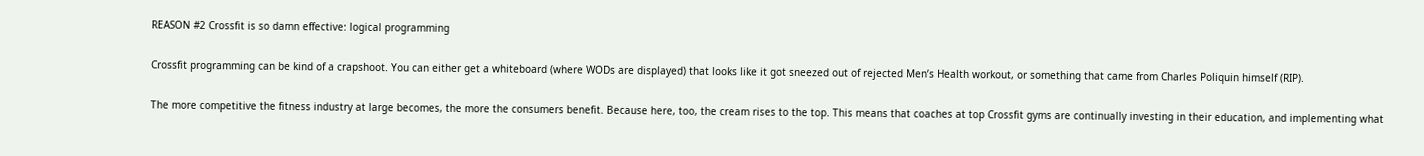REASON #2 Crossfit is so damn effective: logical programming

Crossfit programming can be kind of a crapshoot. You can either get a whiteboard (where WODs are displayed) that looks like it got sneezed out of rejected Men’s Health workout, or something that came from Charles Poliquin himself (RIP).

The more competitive the fitness industry at large becomes, the more the consumers benefit. Because here, too, the cream rises to the top. This means that coaches at top Crossfit gyms are continually investing in their education, and implementing what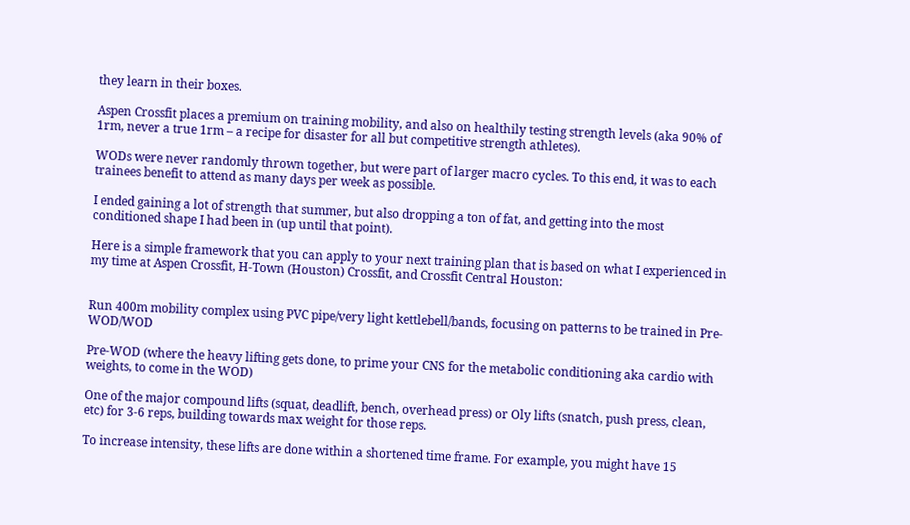they learn in their boxes.

Aspen Crossfit places a premium on training mobility, and also on healthily testing strength levels (aka 90% of 1rm, never a true 1rm – a recipe for disaster for all but competitive strength athletes).

WODs were never randomly thrown together, but were part of larger macro cycles. To this end, it was to each trainees benefit to attend as many days per week as possible.

I ended gaining a lot of strength that summer, but also dropping a ton of fat, and getting into the most conditioned shape I had been in (up until that point).

Here is a simple framework that you can apply to your next training plan that is based on what I experienced in my time at Aspen Crossfit, H-Town (Houston) Crossfit, and Crossfit Central Houston:


Run 400m mobility complex using PVC pipe/very light kettlebell/bands, focusing on patterns to be trained in Pre-WOD/WOD

Pre-WOD (where the heavy lifting gets done, to prime your CNS for the metabolic conditioning aka cardio with weights, to come in the WOD)

One of the major compound lifts (squat, deadlift, bench, overhead press) or Oly lifts (snatch, push press, clean, etc) for 3-6 reps, building towards max weight for those reps.

To increase intensity, these lifts are done within a shortened time frame. For example, you might have 15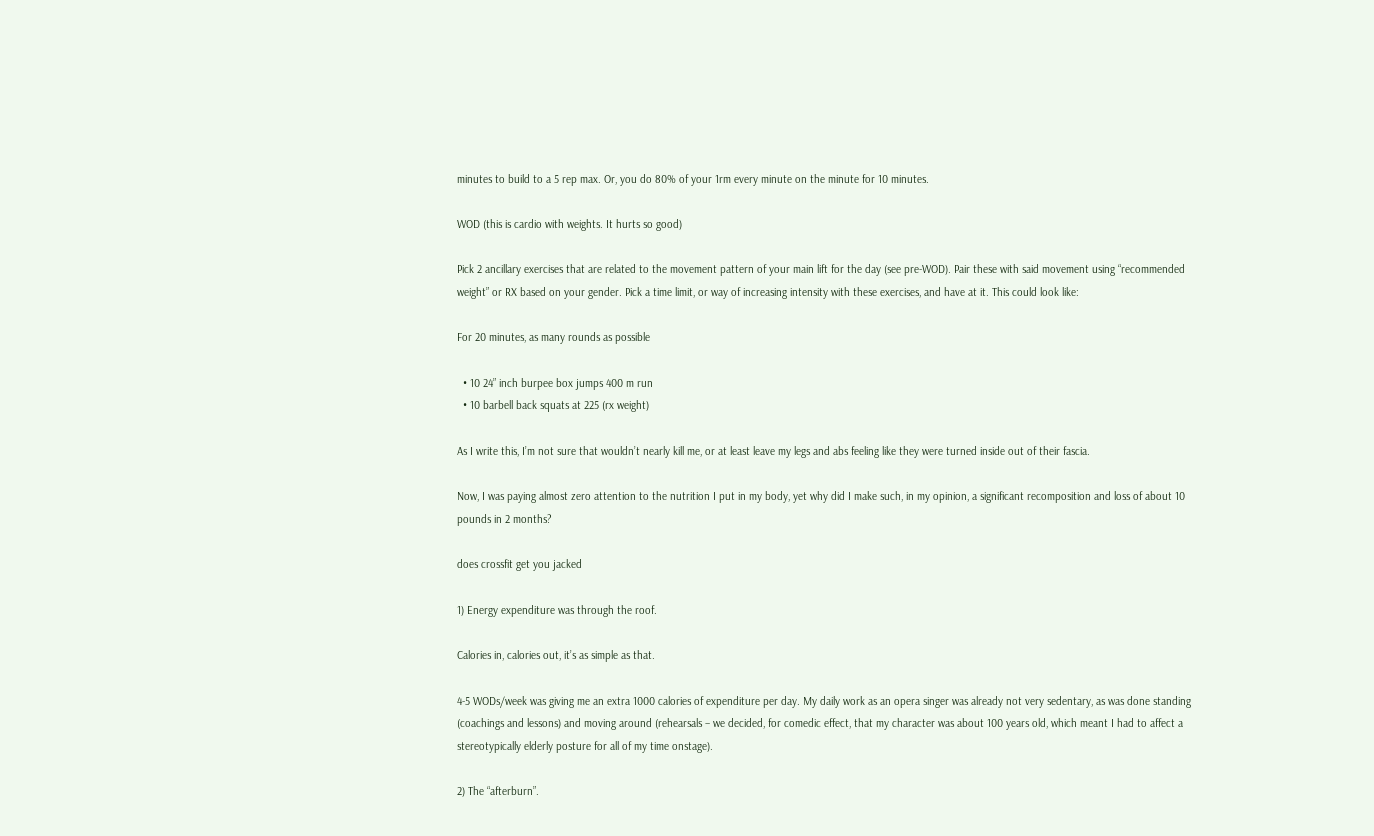minutes to build to a 5 rep max. Or, you do 80% of your 1rm every minute on the minute for 10 minutes.

WOD (this is cardio with weights. It hurts so good)

Pick 2 ancillary exercises that are related to the movement pattern of your main lift for the day (see pre-WOD). Pair these with said movement using “recommended weight” or RX based on your gender. Pick a time limit, or way of increasing intensity with these exercises, and have at it. This could look like:

For 20 minutes, as many rounds as possible

  • 10 24” inch burpee box jumps 400 m run
  • 10 barbell back squats at 225 (rx weight)

As I write this, I’m not sure that wouldn’t nearly kill me, or at least leave my legs and abs feeling like they were turned inside out of their fascia.

Now, I was paying almost zero attention to the nutrition I put in my body, yet why did I make such, in my opinion, a significant recomposition and loss of about 10 pounds in 2 months?

does crossfit get you jacked

1) Energy expenditure was through the roof.

Calories in, calories out, it’s as simple as that.

4-5 WODs/week was giving me an extra 1000 calories of expenditure per day. My daily work as an opera singer was already not very sedentary, as was done standing (coachings and lessons) and moving around (rehearsals – we decided, for comedic effect, that my character was about 100 years old, which meant I had to affect a stereotypically elderly posture for all of my time onstage).

2) The “afterburn”.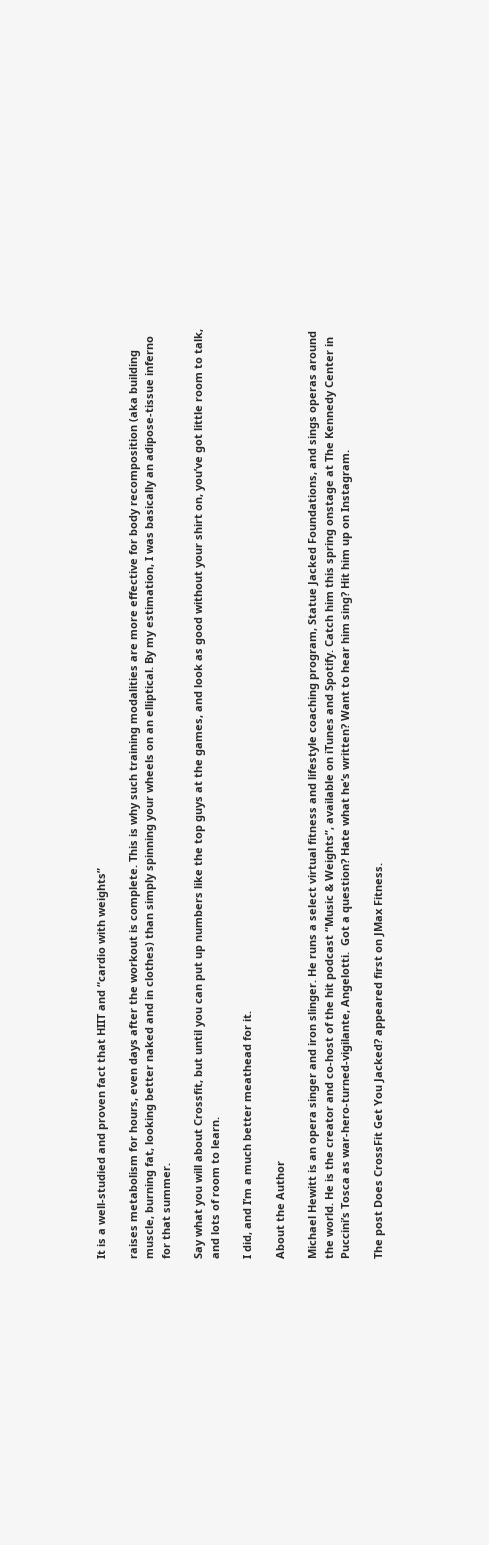It is a well-studied and proven fact that HIIT and “cardio with weights”

raises metabolism for hours, even days after the workout is complete. This is why such training modalities are more effective for body recomposition (aka building muscle, burning fat, looking better naked and in clothes) than simply spinning your wheels on an elliptical. By my estimation, I was basically an adipose-tissue inferno for that summer.

Say what you will about Crossfit, but until you can put up numbers like the top guys at the games, and look as good without your shirt on, you’ve got little room to talk, and lots of room to learn.

I did, and I’m a much better meathead for it.

About the Author

Michael Hewitt is an opera singer and iron slinger. He runs a select virtual fitness and lifestyle coaching program, Statue Jacked Foundations, and sings operas around the world. He is the creator and co-host of the hit podcast “Music & Weights”, available on iTunes and Spotify. Catch him this spring onstage at The Kennedy Center in Puccini’s Tosca as war-hero-turned-vigilante, Angelotti.  Got a question? Hate what he’s written? Want to hear him sing? Hit him up on Instagram.

The post Does CrossFit Get You Jacked? appeared first on JMax Fitness.